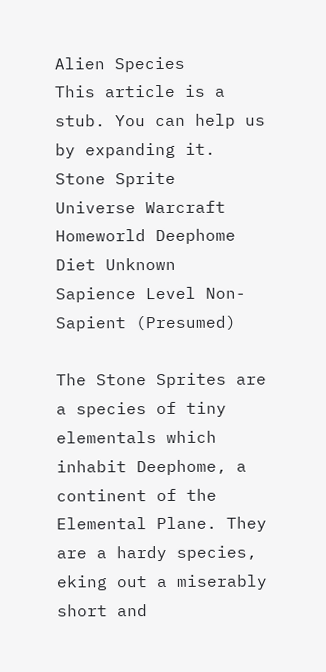Alien Species
This article is a stub. You can help us by expanding it.
Stone Sprite
Universe Warcraft
Homeworld Deephome
Diet Unknown
Sapience Level Non-Sapient (Presumed)

The Stone Sprites are a species of tiny elementals which inhabit Deephome, a continent of the Elemental Plane. They are a hardy species, eking out a miserably short and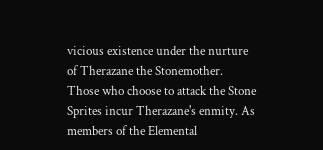vicious existence under the nurture of Therazane the Stonemother. Those who choose to attack the Stone Sprites incur Therazane's enmity. As members of the Elemental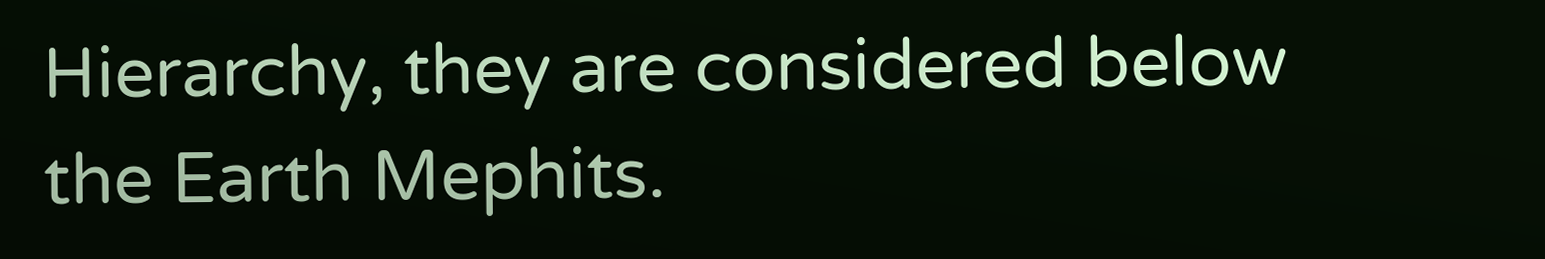Hierarchy, they are considered below the Earth Mephits.